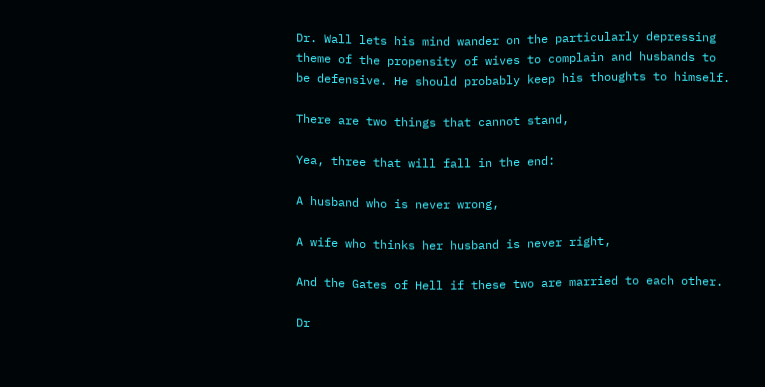Dr. Wall lets his mind wander on the particularly depressing theme of the propensity of wives to complain and husbands to be defensive. He should probably keep his thoughts to himself.

There are two things that cannot stand,

Yea, three that will fall in the end:

A husband who is never wrong,

A wife who thinks her husband is never right,

And the Gates of Hell if these two are married to each other.

Dr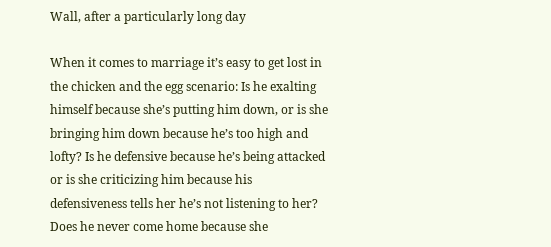Wall, after a particularly long day

When it comes to marriage it’s easy to get lost in the chicken and the egg scenario: Is he exalting himself because she’s putting him down, or is she bringing him down because he’s too high and lofty? Is he defensive because he’s being attacked or is she criticizing him because his defensiveness tells her he’s not listening to her? Does he never come home because she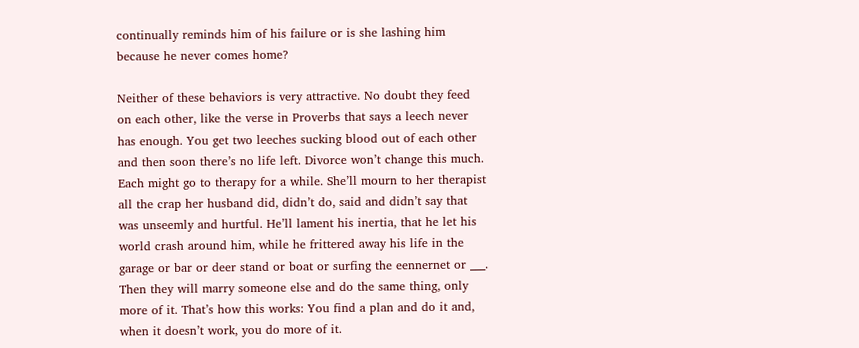continually reminds him of his failure or is she lashing him because he never comes home?

Neither of these behaviors is very attractive. No doubt they feed on each other, like the verse in Proverbs that says a leech never has enough. You get two leeches sucking blood out of each other and then soon there’s no life left. Divorce won’t change this much. Each might go to therapy for a while. She’ll mourn to her therapist all the crap her husband did, didn’t do, said and didn’t say that was unseemly and hurtful. He’ll lament his inertia, that he let his world crash around him, while he frittered away his life in the garage or bar or deer stand or boat or surfing the eennernet or ___. Then they will marry someone else and do the same thing, only more of it. That’s how this works: You find a plan and do it and, when it doesn’t work, you do more of it.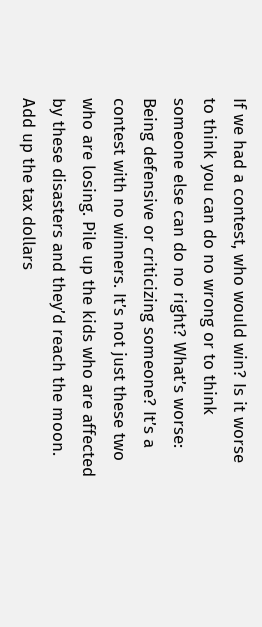If we had a contest, who would win? Is it worse to think you can do no wrong or to think someone else can do no right? What’s worse: Being defensive or criticizing someone? It’s a contest with no winners. It’s not just these two who are losing. Pile up the kids who are affected by these disasters and they’d reach the moon. Add up the tax dollars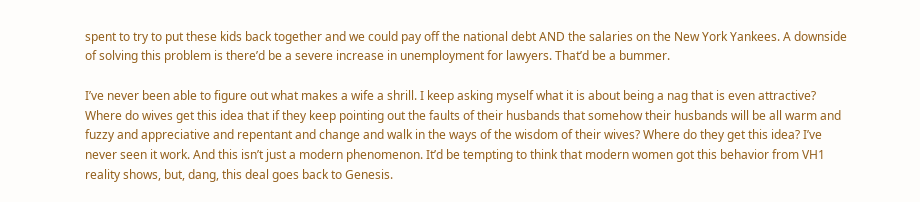spent to try to put these kids back together and we could pay off the national debt AND the salaries on the New York Yankees. A downside of solving this problem is there’d be a severe increase in unemployment for lawyers. That’d be a bummer.

I’ve never been able to figure out what makes a wife a shrill. I keep asking myself what it is about being a nag that is even attractive? Where do wives get this idea that if they keep pointing out the faults of their husbands that somehow their husbands will be all warm and fuzzy and appreciative and repentant and change and walk in the ways of the wisdom of their wives? Where do they get this idea? I’ve never seen it work. And this isn’t just a modern phenomenon. It’d be tempting to think that modern women got this behavior from VH1 reality shows, but, dang, this deal goes back to Genesis.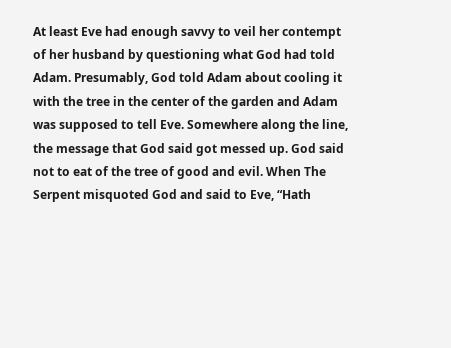At least Eve had enough savvy to veil her contempt of her husband by questioning what God had told Adam. Presumably, God told Adam about cooling it with the tree in the center of the garden and Adam was supposed to tell Eve. Somewhere along the line, the message that God said got messed up. God said not to eat of the tree of good and evil. When The Serpent misquoted God and said to Eve, “Hath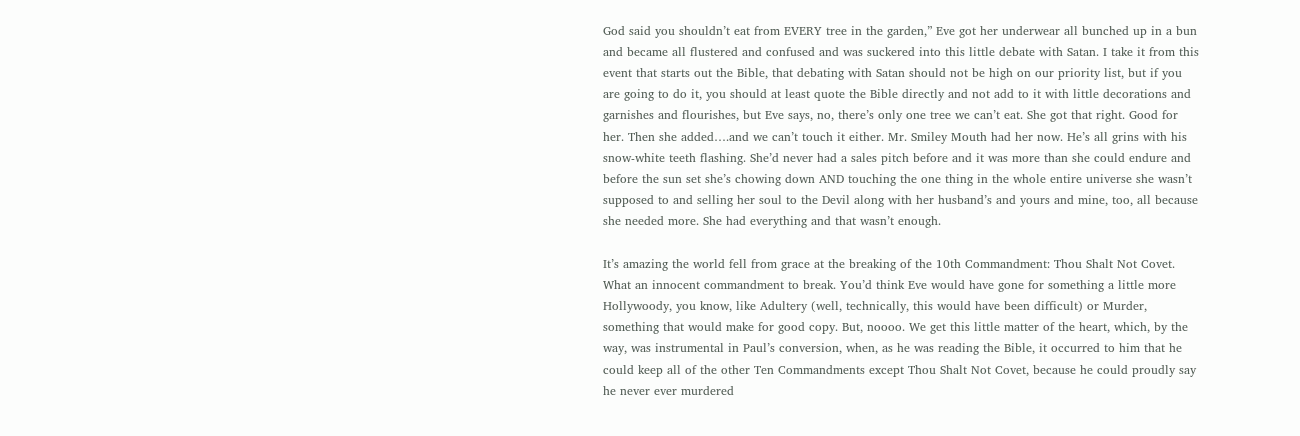God said you shouldn’t eat from EVERY tree in the garden,” Eve got her underwear all bunched up in a bun and became all flustered and confused and was suckered into this little debate with Satan. I take it from this event that starts out the Bible, that debating with Satan should not be high on our priority list, but if you are going to do it, you should at least quote the Bible directly and not add to it with little decorations and garnishes and flourishes, but Eve says, no, there’s only one tree we can’t eat. She got that right. Good for her. Then she added….and we can’t touch it either. Mr. Smiley Mouth had her now. He’s all grins with his snow-white teeth flashing. She’d never had a sales pitch before and it was more than she could endure and before the sun set she’s chowing down AND touching the one thing in the whole entire universe she wasn’t supposed to and selling her soul to the Devil along with her husband’s and yours and mine, too, all because she needed more. She had everything and that wasn’t enough.

It’s amazing the world fell from grace at the breaking of the 10th Commandment: Thou Shalt Not Covet. What an innocent commandment to break. You’d think Eve would have gone for something a little more Hollywoody, you know, like Adultery (well, technically, this would have been difficult) or Murder, something that would make for good copy. But, noooo. We get this little matter of the heart, which, by the way, was instrumental in Paul’s conversion, when, as he was reading the Bible, it occurred to him that he could keep all of the other Ten Commandments except Thou Shalt Not Covet, because he could proudly say he never ever murdered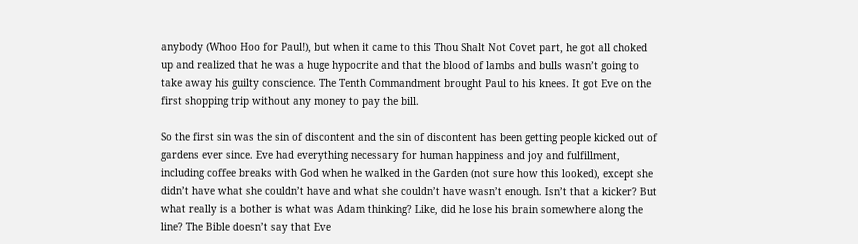anybody (Whoo Hoo for Paul!), but when it came to this Thou Shalt Not Covet part, he got all choked up and realized that he was a huge hypocrite and that the blood of lambs and bulls wasn’t going to take away his guilty conscience. The Tenth Commandment brought Paul to his knees. It got Eve on the first shopping trip without any money to pay the bill.

So the first sin was the sin of discontent and the sin of discontent has been getting people kicked out of gardens ever since. Eve had everything necessary for human happiness and joy and fulfillment, including coffee breaks with God when he walked in the Garden (not sure how this looked), except she didn’t have what she couldn’t have and what she couldn’t have wasn’t enough. Isn’t that a kicker? But what really is a bother is what was Adam thinking? Like, did he lose his brain somewhere along the line? The Bible doesn’t say that Eve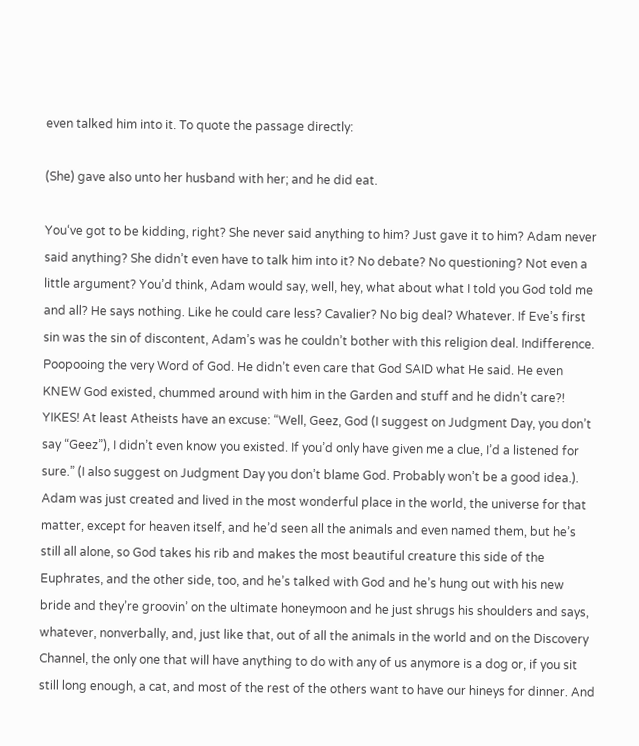even talked him into it. To quote the passage directly:

(She) gave also unto her husband with her; and he did eat.

You‘ve got to be kidding, right? She never said anything to him? Just gave it to him? Adam never said anything? She didn’t even have to talk him into it? No debate? No questioning? Not even a little argument? You’d think, Adam would say, well, hey, what about what I told you God told me and all? He says nothing. Like he could care less? Cavalier? No big deal? Whatever. If Eve’s first sin was the sin of discontent, Adam’s was he couldn’t bother with this religion deal. Indifference. Poopooing the very Word of God. He didn’t even care that God SAID what He said. He even KNEW God existed, chummed around with him in the Garden and stuff and he didn’t care?! YIKES! At least Atheists have an excuse: “Well, Geez, God (I suggest on Judgment Day, you don’t say “Geez”), I didn’t even know you existed. If you’d only have given me a clue, I’d a listened for sure.” (I also suggest on Judgment Day you don’t blame God. Probably won’t be a good idea.). Adam was just created and lived in the most wonderful place in the world, the universe for that matter, except for heaven itself, and he’d seen all the animals and even named them, but he’s still all alone, so God takes his rib and makes the most beautiful creature this side of the Euphrates, and the other side, too, and he’s talked with God and he’s hung out with his new bride and they’re groovin’ on the ultimate honeymoon and he just shrugs his shoulders and says, whatever, nonverbally, and, just like that, out of all the animals in the world and on the Discovery Channel, the only one that will have anything to do with any of us anymore is a dog or, if you sit still long enough, a cat, and most of the rest of the others want to have our hineys for dinner. And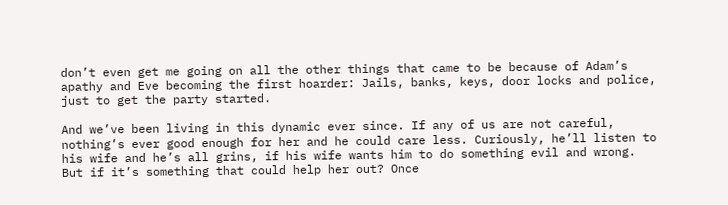don’t even get me going on all the other things that came to be because of Adam’s apathy and Eve becoming the first hoarder: Jails, banks, keys, door locks and police, just to get the party started.

And we’ve been living in this dynamic ever since. If any of us are not careful, nothing’s ever good enough for her and he could care less. Curiously, he’ll listen to his wife and he’s all grins, if his wife wants him to do something evil and wrong. But if it’s something that could help her out? Once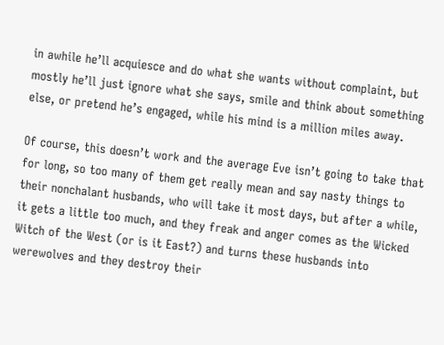in awhile he’ll acquiesce and do what she wants without complaint, but mostly he’ll just ignore what she says, smile and think about something else, or pretend he’s engaged, while his mind is a million miles away.

Of course, this doesn’t work and the average Eve isn’t going to take that for long, so too many of them get really mean and say nasty things to their nonchalant husbands, who will take it most days, but after a while, it gets a little too much, and they freak and anger comes as the Wicked Witch of the West (or is it East?) and turns these husbands into werewolves and they destroy their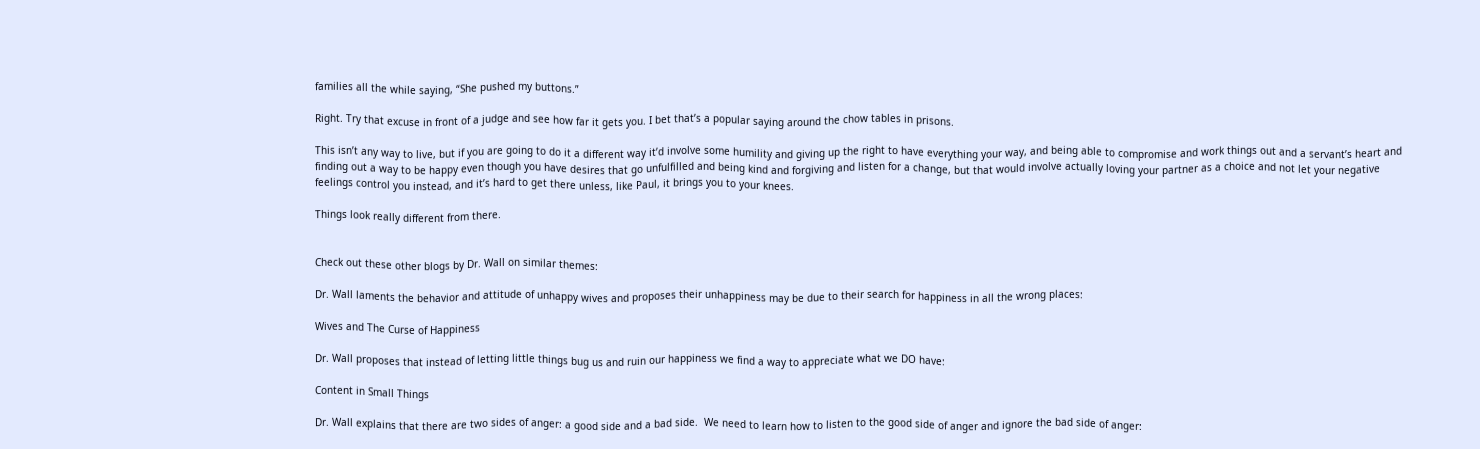families all the while saying, “She pushed my buttons.”

Right. Try that excuse in front of a judge and see how far it gets you. I bet that’s a popular saying around the chow tables in prisons.

This isn’t any way to live, but if you are going to do it a different way it’d involve some humility and giving up the right to have everything your way, and being able to compromise and work things out and a servant’s heart and finding out a way to be happy even though you have desires that go unfulfilled and being kind and forgiving and listen for a change, but that would involve actually loving your partner as a choice and not let your negative feelings control you instead, and it’s hard to get there unless, like Paul, it brings you to your knees.

Things look really different from there.


Check out these other blogs by Dr. Wall on similar themes:

Dr. Wall laments the behavior and attitude of unhappy wives and proposes their unhappiness may be due to their search for happiness in all the wrong places:

Wives and The Curse of Happiness

Dr. Wall proposes that instead of letting little things bug us and ruin our happiness we find a way to appreciate what we DO have:

Content in Small Things

Dr. Wall explains that there are two sides of anger: a good side and a bad side.  We need to learn how to listen to the good side of anger and ignore the bad side of anger: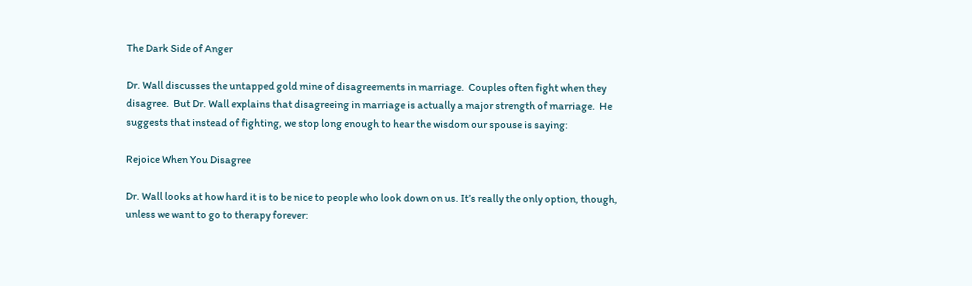The Dark Side of Anger

Dr. Wall discusses the untapped gold mine of disagreements in marriage.  Couples often fight when they disagree.  But Dr. Wall explains that disagreeing in marriage is actually a major strength of marriage.  He suggests that instead of fighting, we stop long enough to hear the wisdom our spouse is saying:

Rejoice When You Disagree

Dr. Wall looks at how hard it is to be nice to people who look down on us. It’s really the only option, though, unless we want to go to therapy forever: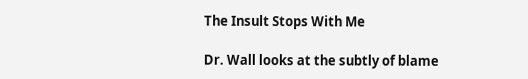The Insult Stops With Me

Dr. Wall looks at the subtly of blame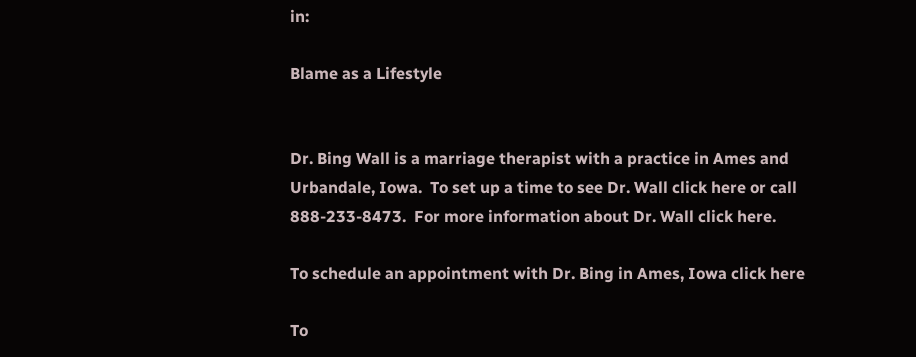in:

Blame as a Lifestyle


Dr. Bing Wall is a marriage therapist with a practice in Ames and Urbandale, Iowa.  To set up a time to see Dr. Wall click here or call 888-233-8473.  For more information about Dr. Wall click here.

To schedule an appointment with Dr. Bing in Ames, Iowa click here

To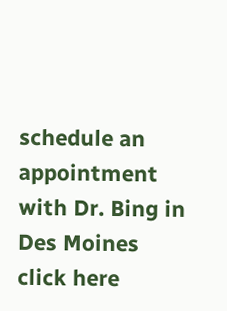schedule an appointment with Dr. Bing in Des Moines click here